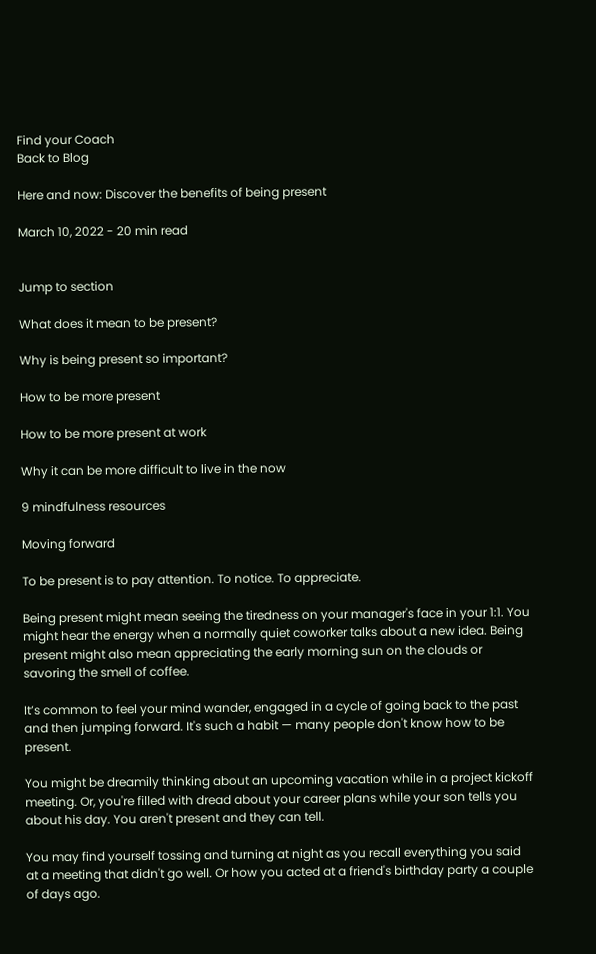Find your Coach
Back to Blog

Here and now: Discover the benefits of being present

March 10, 2022 - 20 min read


Jump to section

What does it mean to be present?

Why is being present so important?

How to be more present

How to be more present at work

Why it can be more difficult to live in the now

9 mindfulness resources

Moving forward

To be present is to pay attention. To notice. To appreciate.

Being present might mean seeing the tiredness on your manager's face in your 1:1. You might hear the energy when a normally quiet coworker talks about a new idea. Being present might also mean appreciating the early morning sun on the clouds or savoring the smell of coffee.

It’s common to feel your mind wander, engaged in a cycle of going back to the past and then jumping forward. It's such a habit — many people don't know how to be present.

You might be dreamily thinking about an upcoming vacation while in a project kickoff meeting. Or, you're filled with dread about your career plans while your son tells you about his day. You aren't present and they can tell.

You may find yourself tossing and turning at night as you recall everything you said at a meeting that didn't go well. Or how you acted at a friend's birthday party a couple of days ago.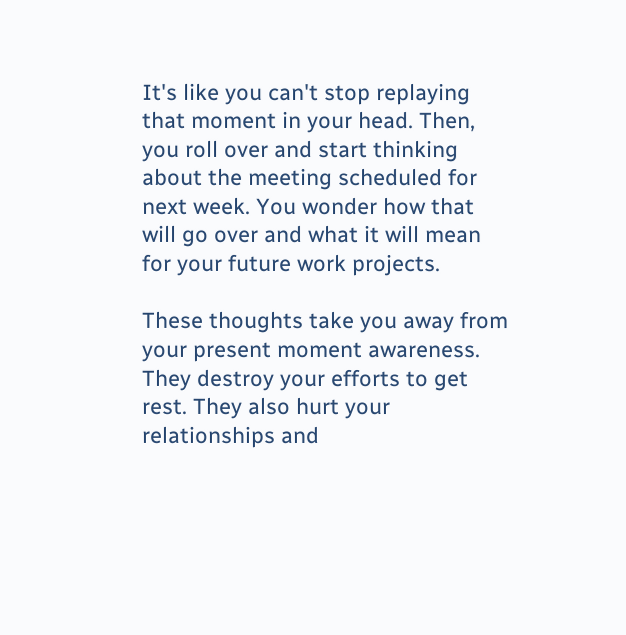It's like you can't stop replaying that moment in your head. Then, you roll over and start thinking about the meeting scheduled for next week. You wonder how that will go over and what it will mean for your future work projects.

These thoughts take you away from your present moment awareness. They destroy your efforts to get rest. They also hurt your relationships and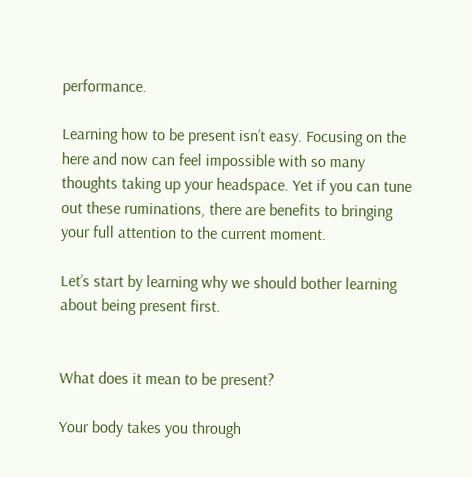performance.

Learning how to be present isn’t easy. Focusing on the here and now can feel impossible with so many thoughts taking up your headspace. Yet if you can tune out these ruminations, there are benefits to bringing your full attention to the current moment.

Let’s start by learning why we should bother learning about being present first.


What does it mean to be present?

Your body takes you through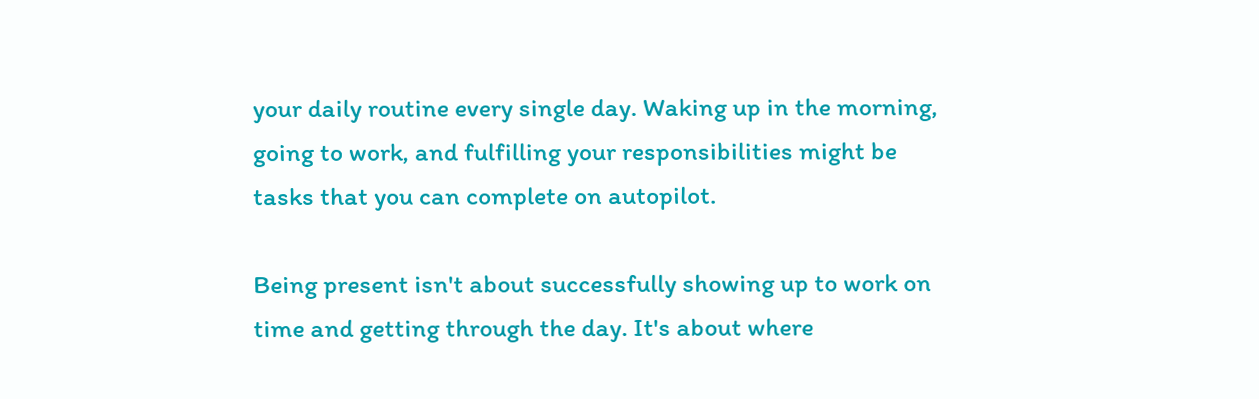your daily routine every single day. Waking up in the morning, going to work, and fulfilling your responsibilities might be tasks that you can complete on autopilot.

Being present isn't about successfully showing up to work on time and getting through the day. It's about where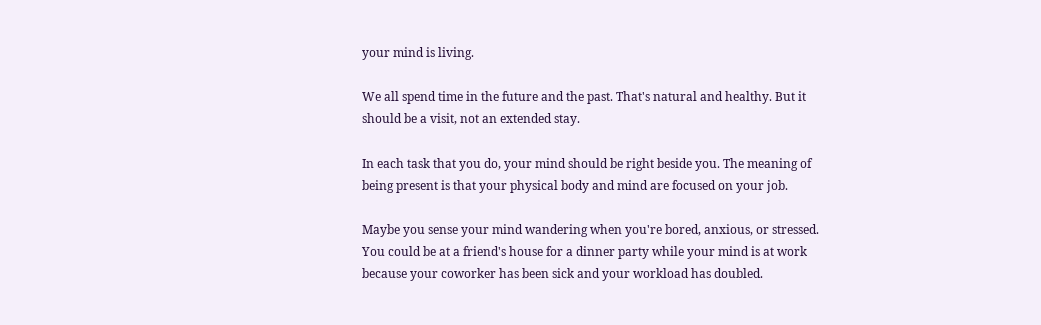your mind is living.

We all spend time in the future and the past. That's natural and healthy. But it should be a visit, not an extended stay.

In each task that you do, your mind should be right beside you. The meaning of being present is that your physical body and mind are focused on your job.

Maybe you sense your mind wandering when you're bored, anxious, or stressed. You could be at a friend's house for a dinner party while your mind is at work because your coworker has been sick and your workload has doubled.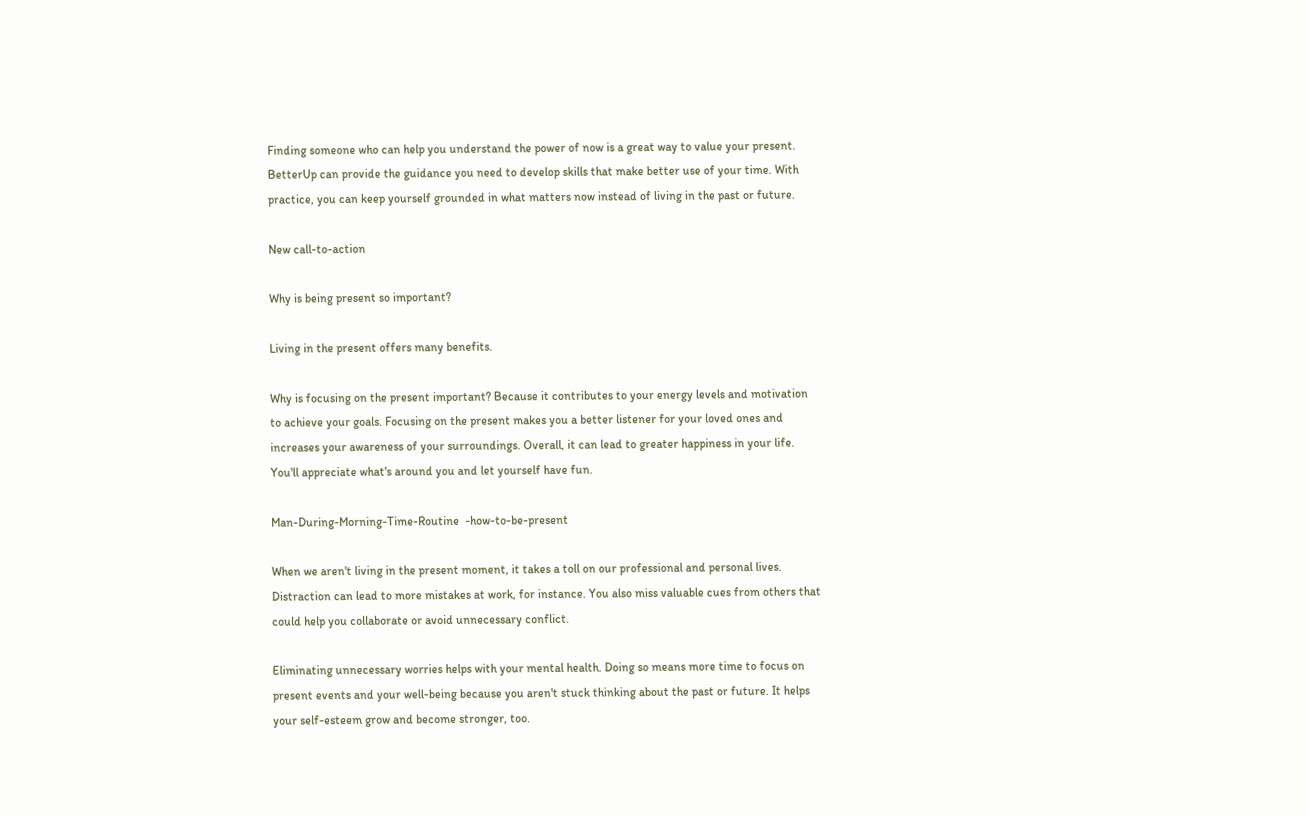Finding someone who can help you understand the power of now is a great way to value your present. BetterUp can provide the guidance you need to develop skills that make better use of your time. With practice, you can keep yourself grounded in what matters now instead of living in the past or future.

New call-to-action

Why is being present so important?

Living in the present offers many benefits.

Why is focusing on the present important? Because it contributes to your energy levels and motivation to achieve your goals. Focusing on the present makes you a better listener for your loved ones and increases your awareness of your surroundings. Overall, it can lead to greater happiness in your life. You'll appreciate what's around you and let yourself have fun.

Man-During-Morning-Time-Routine  -how-to-be-present

When we aren't living in the present moment, it takes a toll on our professional and personal lives. Distraction can lead to more mistakes at work, for instance. You also miss valuable cues from others that could help you collaborate or avoid unnecessary conflict.

Eliminating unnecessary worries helps with your mental health. Doing so means more time to focus on present events and your well-being because you aren't stuck thinking about the past or future. It helps your self-esteem grow and become stronger, too.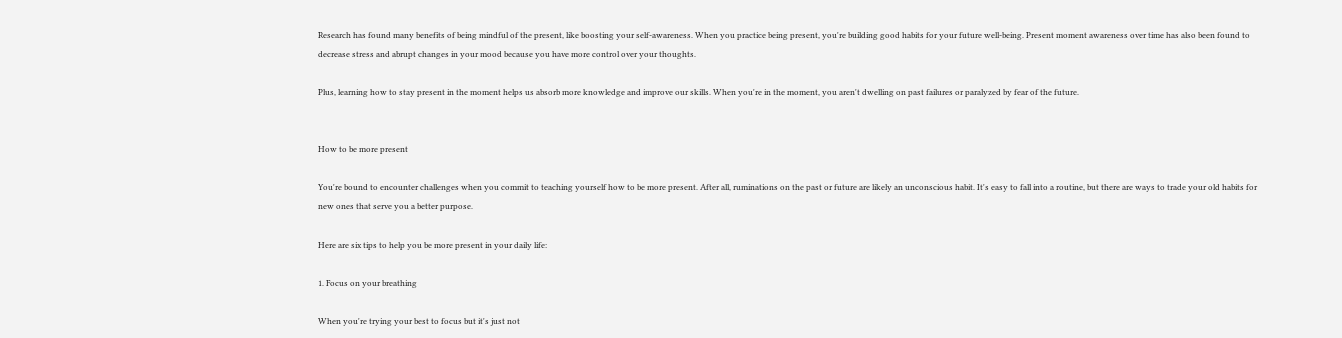Research has found many benefits of being mindful of the present, like boosting your self-awareness. When you practice being present, you're building good habits for your future well-being. Present moment awareness over time has also been found to decrease stress and abrupt changes in your mood because you have more control over your thoughts.

Plus, learning how to stay present in the moment helps us absorb more knowledge and improve our skills. When you're in the moment, you aren't dwelling on past failures or paralyzed by fear of the future.


How to be more present

You're bound to encounter challenges when you commit to teaching yourself how to be more present. After all, ruminations on the past or future are likely an unconscious habit. It's easy to fall into a routine, but there are ways to trade your old habits for new ones that serve you a better purpose.

Here are six tips to help you be more present in your daily life:

1. Focus on your breathing

When you're trying your best to focus but it's just not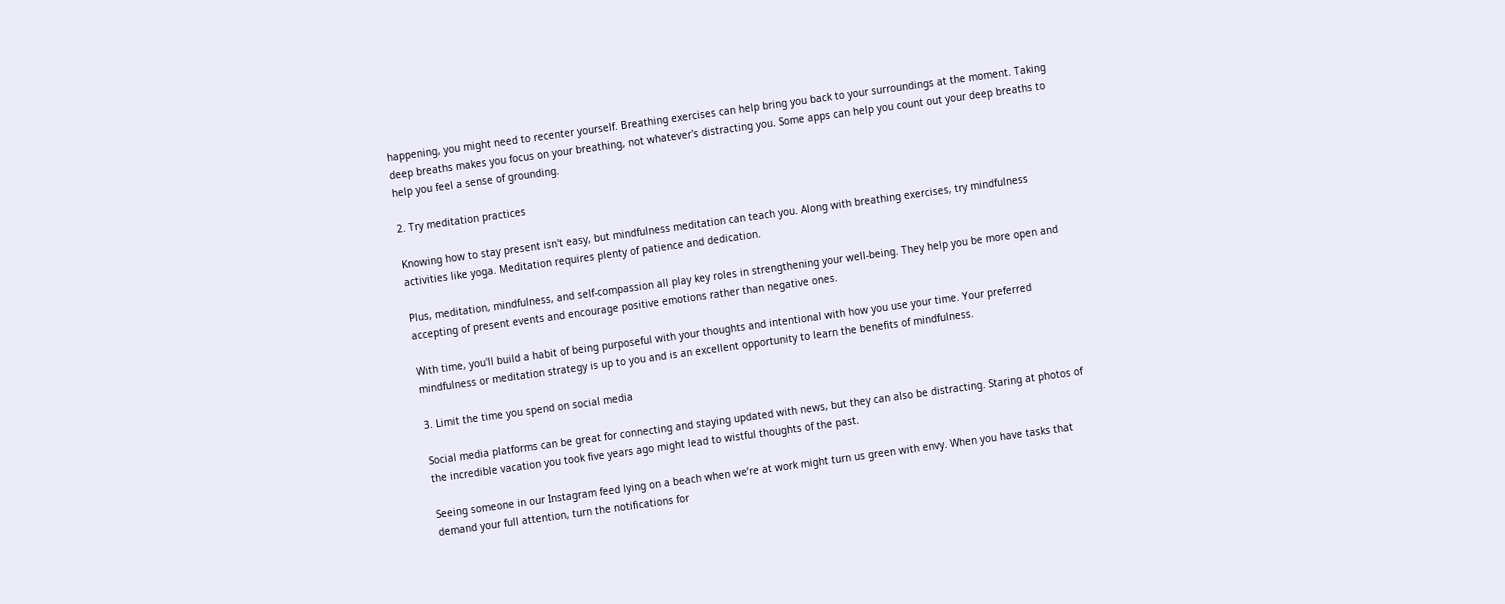happening, you might need to recenter yourself. Breathing exercises can help bring you back to your surroundings at the moment. Taking deep breaths makes you focus on your breathing, not whatever's distracting you. Some apps can help you count out your deep breaths to help you feel a sense of grounding.

2. Try meditation practices

Knowing how to stay present isn't easy, but mindfulness meditation can teach you. Along with breathing exercises, try mindfulness activities like yoga. Meditation requires plenty of patience and dedication.

Plus, meditation, mindfulness, and self-compassion all play key roles in strengthening your well-being. They help you be more open and accepting of present events and encourage positive emotions rather than negative ones.

With time, you'll build a habit of being purposeful with your thoughts and intentional with how you use your time. Your preferred mindfulness or meditation strategy is up to you and is an excellent opportunity to learn the benefits of mindfulness.

3. Limit the time you spend on social media

Social media platforms can be great for connecting and staying updated with news, but they can also be distracting. Staring at photos of the incredible vacation you took five years ago might lead to wistful thoughts of the past.

Seeing someone in our Instagram feed lying on a beach when we’re at work might turn us green with envy. When you have tasks that demand your full attention, turn the notifications for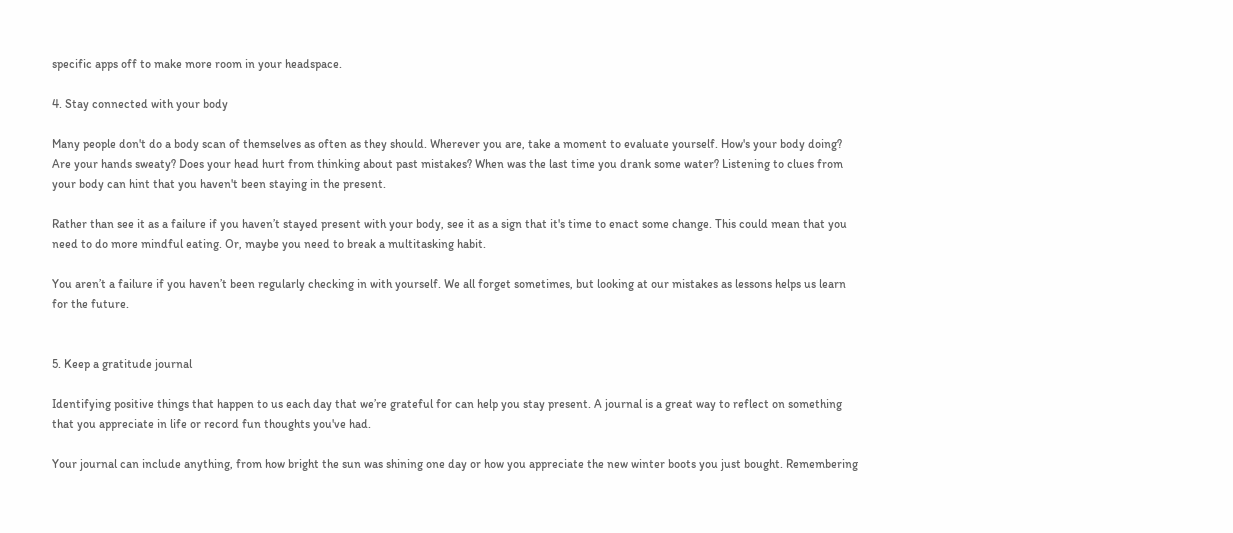specific apps off to make more room in your headspace.

4. Stay connected with your body

Many people don't do a body scan of themselves as often as they should. Wherever you are, take a moment to evaluate yourself. How's your body doing? Are your hands sweaty? Does your head hurt from thinking about past mistakes? When was the last time you drank some water? Listening to clues from your body can hint that you haven't been staying in the present.

Rather than see it as a failure if you haven’t stayed present with your body, see it as a sign that it's time to enact some change. This could mean that you need to do more mindful eating. Or, maybe you need to break a multitasking habit.

You aren’t a failure if you haven’t been regularly checking in with yourself. We all forget sometimes, but looking at our mistakes as lessons helps us learn for the future.


5. Keep a gratitude journal

Identifying positive things that happen to us each day that we’re grateful for can help you stay present. A journal is a great way to reflect on something that you appreciate in life or record fun thoughts you've had.

Your journal can include anything, from how bright the sun was shining one day or how you appreciate the new winter boots you just bought. Remembering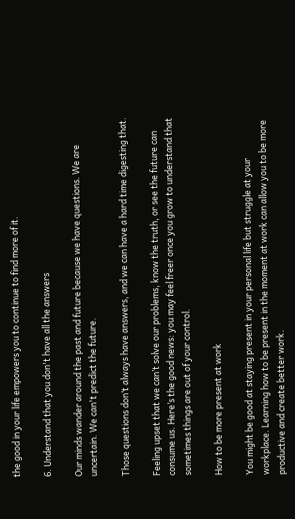the good in your life empowers you to continue to find more of it.

6. Understand that you don't have all the answers

Our minds wander around the past and future because we have questions. We are uncertain. We can't predict the future.

Those questions don’t always have answers, and we can have a hard time digesting that.

Feeling upset that we can’t solve our problems, know the truth, or see the future can consume us. Here’s the good news: you may feel freer once you grow to understand that sometimes things are out of your control.

How to be more present at work

You might be good at staying present in your personal life but struggle at your workplace. Learning how to be present in the moment at work can allow you to be more productive and create better work.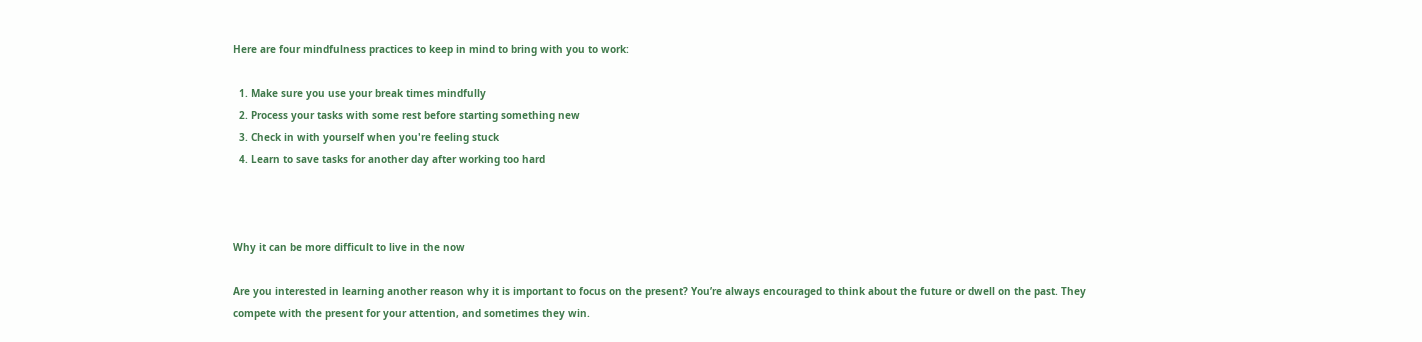Here are four mindfulness practices to keep in mind to bring with you to work:

  1. Make sure you use your break times mindfully
  2. Process your tasks with some rest before starting something new
  3. Check in with yourself when you're feeling stuck
  4. Learn to save tasks for another day after working too hard



Why it can be more difficult to live in the now

Are you interested in learning another reason why it is important to focus on the present? You’re always encouraged to think about the future or dwell on the past. They compete with the present for your attention, and sometimes they win.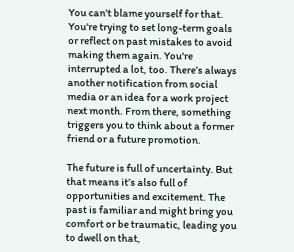You can't blame yourself for that. You're trying to set long-term goals or reflect on past mistakes to avoid making them again. You're interrupted a lot, too. There’s always another notification from social media or an idea for a work project next month. From there, something triggers you to think about a former friend or a future promotion.

The future is full of uncertainty. But that means it’s also full of opportunities and excitement. The past is familiar and might bring you comfort or be traumatic, leading you to dwell on that,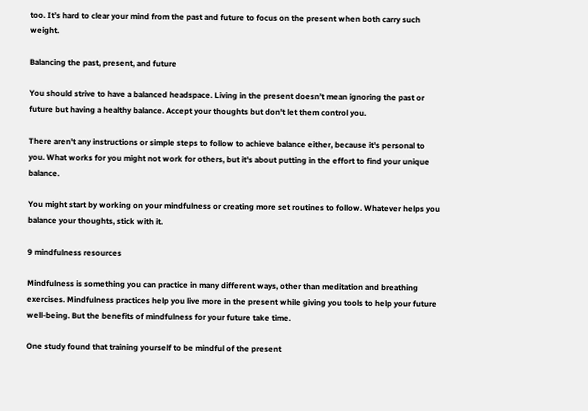too. It’s hard to clear your mind from the past and future to focus on the present when both carry such weight.

Balancing the past, present, and future

You should strive to have a balanced headspace. Living in the present doesn’t mean ignoring the past or future but having a healthy balance. Accept your thoughts but don't let them control you.

There aren't any instructions or simple steps to follow to achieve balance either, because it's personal to you. What works for you might not work for others, but it's about putting in the effort to find your unique balance.

You might start by working on your mindfulness or creating more set routines to follow. Whatever helps you balance your thoughts, stick with it.

9 mindfulness resources

Mindfulness is something you can practice in many different ways, other than meditation and breathing exercises. Mindfulness practices help you live more in the present while giving you tools to help your future well-being. But the benefits of mindfulness for your future take time.

One study found that training yourself to be mindful of the present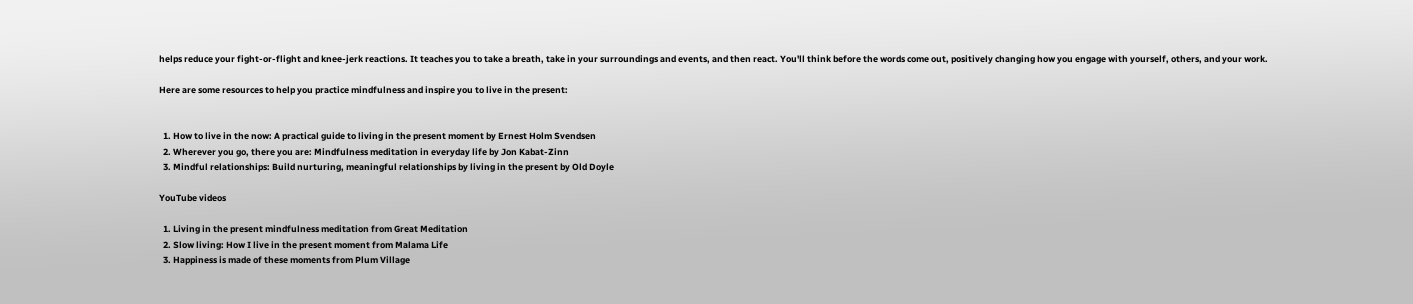helps reduce your fight-or-flight and knee-jerk reactions. It teaches you to take a breath, take in your surroundings and events, and then react. You'll think before the words come out, positively changing how you engage with yourself, others, and your work.

Here are some resources to help you practice mindfulness and inspire you to live in the present:


  1. How to live in the now: A practical guide to living in the present moment by Ernest Holm Svendsen
  2. Wherever you go, there you are: Mindfulness meditation in everyday life by Jon Kabat-Zinn
  3. Mindful relationships: Build nurturing, meaningful relationships by living in the present by Old Doyle

YouTube videos

  1. Living in the present mindfulness meditation from Great Meditation
  2. Slow living: How I live in the present moment from Malama Life
  3. Happiness is made of these moments from Plum Village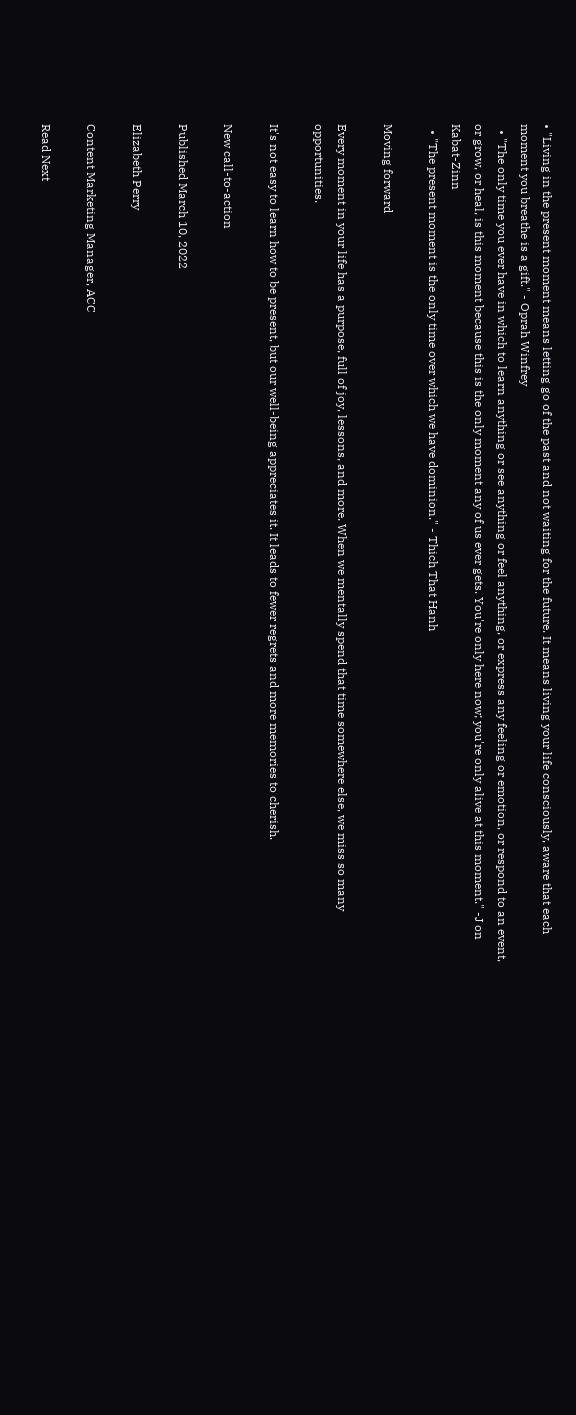• "Living in the present moment means letting go of the past and not waiting for the future. It means living your life consciously, aware that each moment you breathe is a gift." - Oprah Winfrey
  • "The only time you ever have in which to learn anything or see anything or feel anything, or express any feeling or emotion, or respond to an event, or grow, or heal, is this moment because this is the only moment any of us ever gets. You're only here now; you're only alive at this moment." -J on Kabat-Zinn
  • "The present moment is the only time over which we have dominion." - Thich That Hanh

Moving forward

Every moment in your life has a purpose, full of joy, lessons, and more. When we mentally spend that time somewhere else, we miss so many opportunities.

It's not easy to learn how to be present, but our well-being appreciates it. It leads to fewer regrets and more memories to cherish.

New call-to-action

Published March 10, 2022

Elizabeth Perry

Content Marketing Manager, ACC

Read Next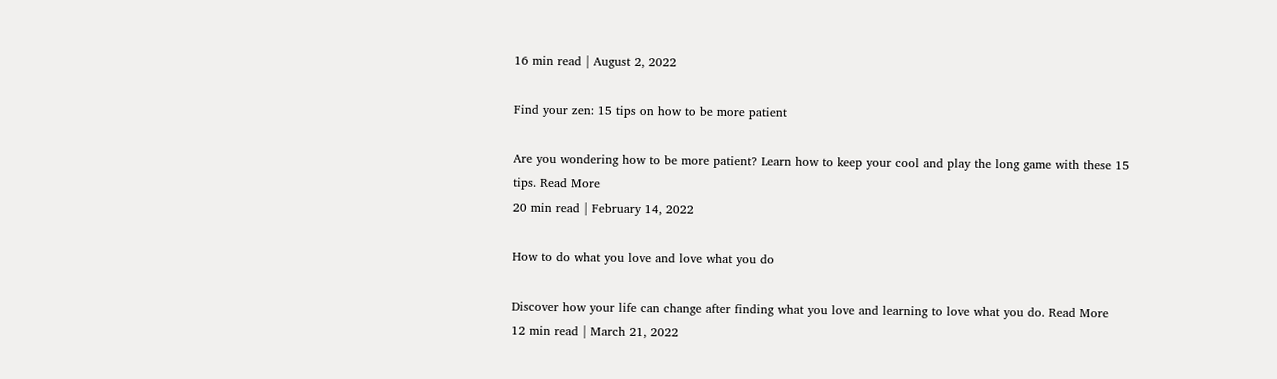16 min read | August 2, 2022

Find your zen: 15 tips on how to be more patient

Are you wondering how to be more patient? Learn how to keep your cool and play the long game with these 15 tips. Read More
20 min read | February 14, 2022

How to do what you love and love what you do

Discover how your life can change after finding what you love and learning to love what you do. Read More
12 min read | March 21, 2022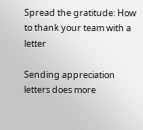Spread the gratitude: How to thank your team with a letter

Sending appreciation letters does more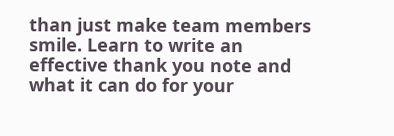than just make team members smile. Learn to write an effective thank you note and what it can do for your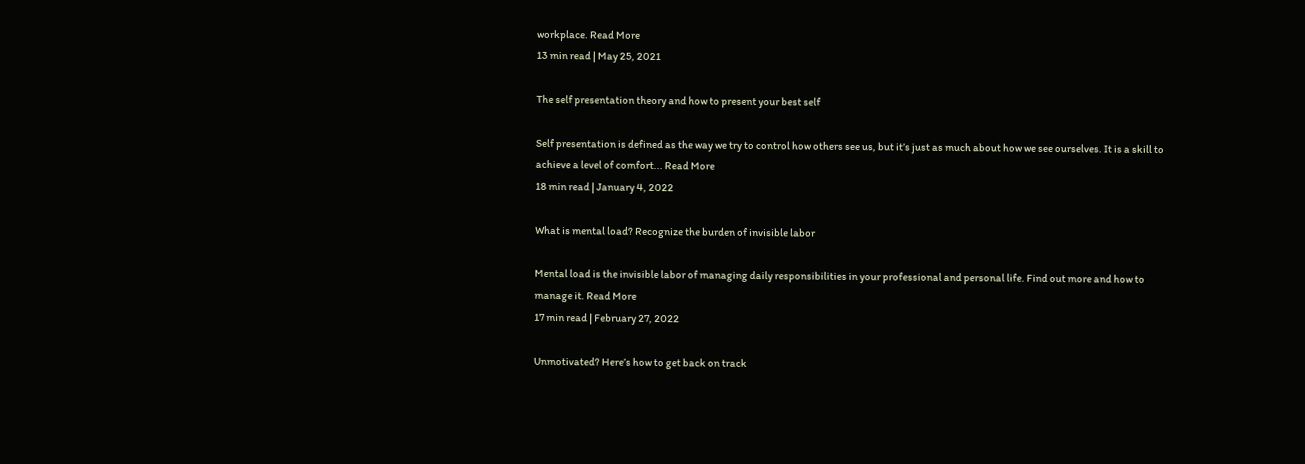workplace. Read More
13 min read | May 25, 2021

The self presentation theory and how to present your best self

Self presentation is defined as the way we try to control how others see us, but it’s just as much about how we see ourselves. It is a skill to achieve a level of comfort... Read More
18 min read | January 4, 2022

What is mental load? Recognize the burden of invisible labor

Mental load is the invisible labor of managing daily responsibilities in your professional and personal life. Find out more and how to manage it. Read More
17 min read | February 27, 2022

Unmotivated? Here’s how to get back on track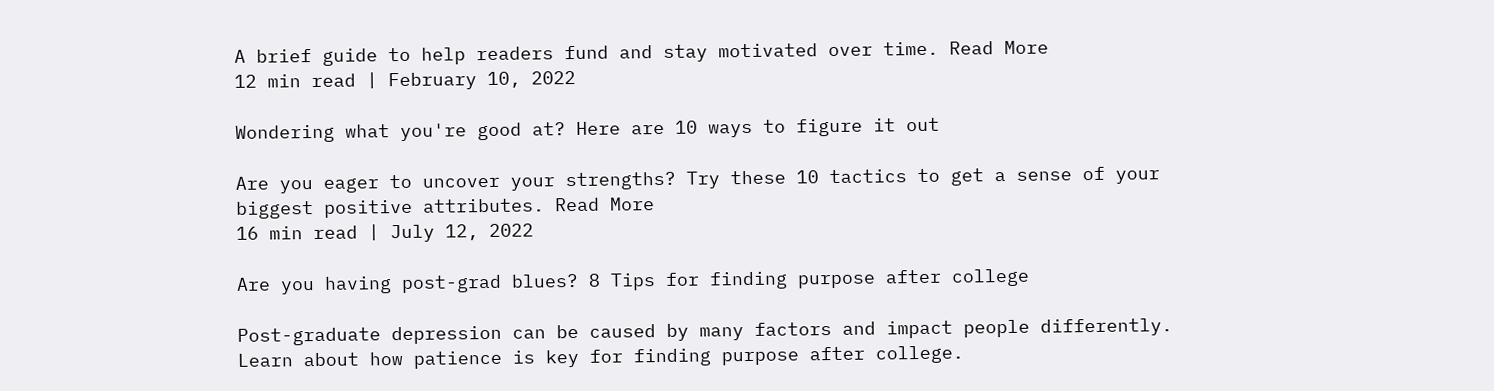A brief guide to help readers fund and stay motivated over time. Read More
12 min read | February 10, 2022

Wondering what you're good at? Here are 10 ways to figure it out

Are you eager to uncover your strengths? Try these 10 tactics to get a sense of your biggest positive attributes. Read More
16 min read | July 12, 2022

Are you having post-grad blues? 8 Tips for finding purpose after college

Post-graduate depression can be caused by many factors and impact people differently. Learn about how patience is key for finding purpose after college.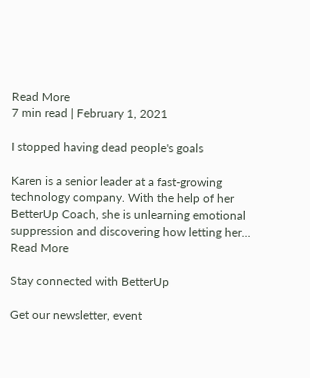Read More
7 min read | February 1, 2021

I stopped having dead people's goals

Karen is a senior leader at a fast-growing technology company. With the help of her BetterUp Coach, she is unlearning emotional suppression and discovering how letting her... Read More

Stay connected with BetterUp

Get our newsletter, event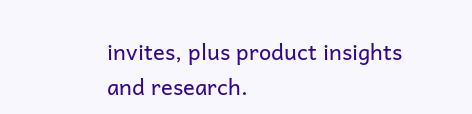invites, plus product insights and research.